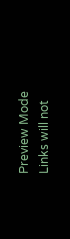Preview Mode Links will not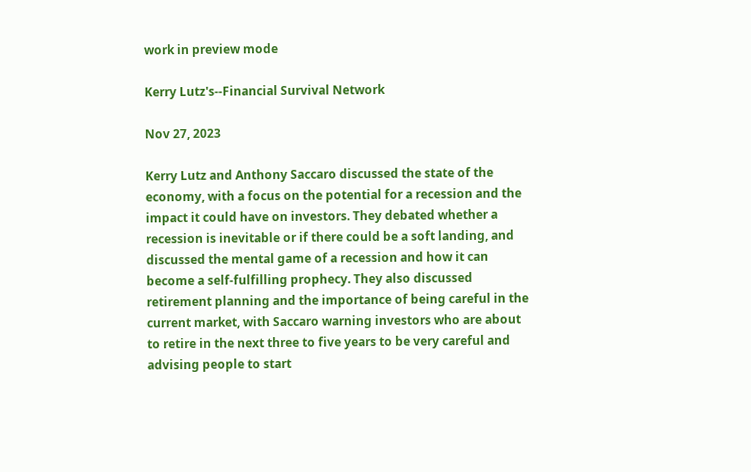work in preview mode

Kerry Lutz's--Financial Survival Network

Nov 27, 2023

Kerry Lutz and Anthony Saccaro discussed the state of the economy, with a focus on the potential for a recession and the impact it could have on investors. They debated whether a recession is inevitable or if there could be a soft landing, and discussed the mental game of a recession and how it can become a self-fulfilling prophecy. They also discussed retirement planning and the importance of being careful in the current market, with Saccaro warning investors who are about to retire in the next three to five years to be very careful and advising people to start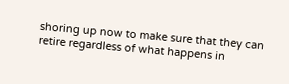shoring up now to make sure that they can retire regardless of what happens in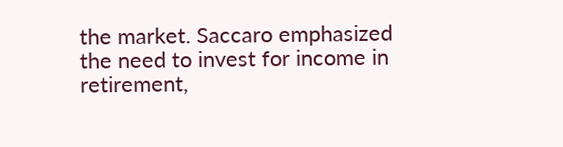the market. Saccaro emphasized the need to invest for income in retirement,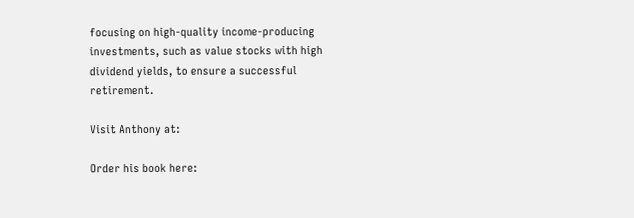focusing on high-quality income-producing investments, such as value stocks with high dividend yields, to ensure a successful retirement.

Visit Anthony at:

Order his book here: